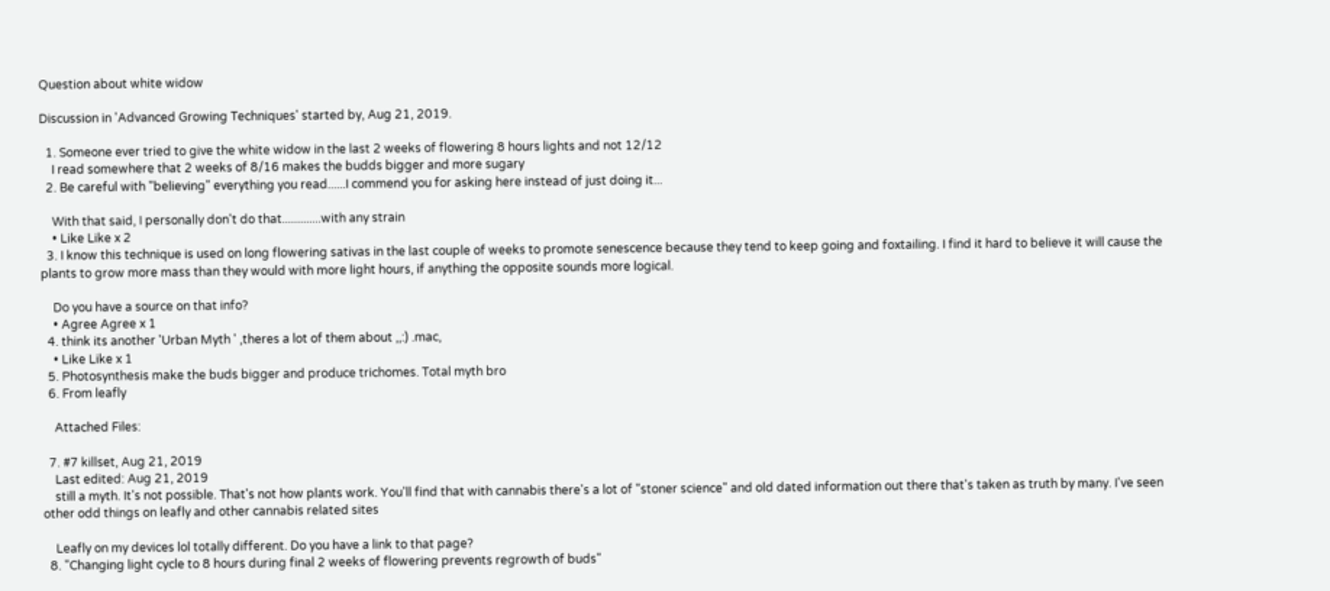Question about white widow

Discussion in 'Advanced Growing Techniques' started by, Aug 21, 2019.

  1. Someone ever tried to give the white widow in the last 2 weeks of flowering 8 hours lights and not 12/12
    I read somewhere that 2 weeks of 8/16 makes the budds bigger and more sugary
  2. Be careful with "believing" everything you read......I commend you for asking here instead of just doing it...

    With that said, I personally don't do that.............with any strain
    • Like Like x 2
  3. I know this technique is used on long flowering sativas in the last couple of weeks to promote senescence because they tend to keep going and foxtailing. I find it hard to believe it will cause the plants to grow more mass than they would with more light hours, if anything the opposite sounds more logical.

    Do you have a source on that info?
    • Agree Agree x 1
  4. think its another 'Urban Myth ' ,theres a lot of them about ,,:) .mac,
    • Like Like x 1
  5. Photosynthesis make the buds bigger and produce trichomes. Total myth bro
  6. From leafly

    Attached Files:

  7. #7 killset, Aug 21, 2019
    Last edited: Aug 21, 2019
    still a myth. It's not possible. That's not how plants work. You'll find that with cannabis there's a lot of "stoner science" and old dated information out there that's taken as truth by many. I've seen other odd things on leafly and other cannabis related sites

    Leafly on my devices lol totally different. Do you have a link to that page?
  8. "Changing light cycle to 8 hours during final 2 weeks of flowering prevents regrowth of buds"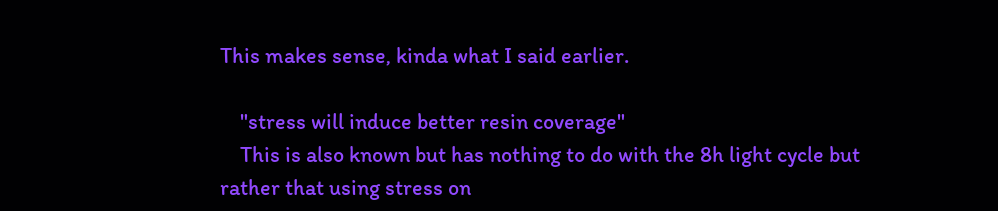This makes sense, kinda what I said earlier.

    "stress will induce better resin coverage"
    This is also known but has nothing to do with the 8h light cycle but rather that using stress on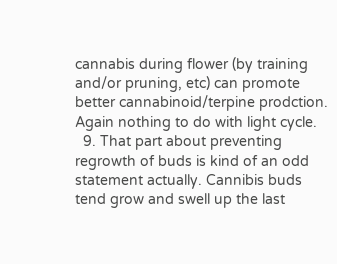cannabis during flower (by training and/or pruning, etc) can promote better cannabinoid/terpine prodction. Again nothing to do with light cycle.
  9. That part about preventing regrowth of buds is kind of an odd statement actually. Cannibis buds tend grow and swell up the last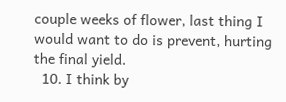couple weeks of flower, last thing I would want to do is prevent, hurting the final yield.
  10. I think by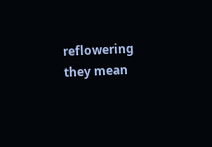reflowering they mean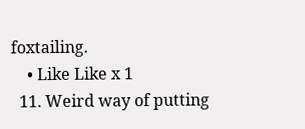foxtailing.
    • Like Like x 1
  11. Weird way of putting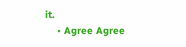it.
    • Agree Agree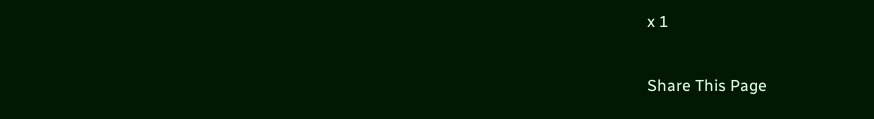x 1

Share This Page